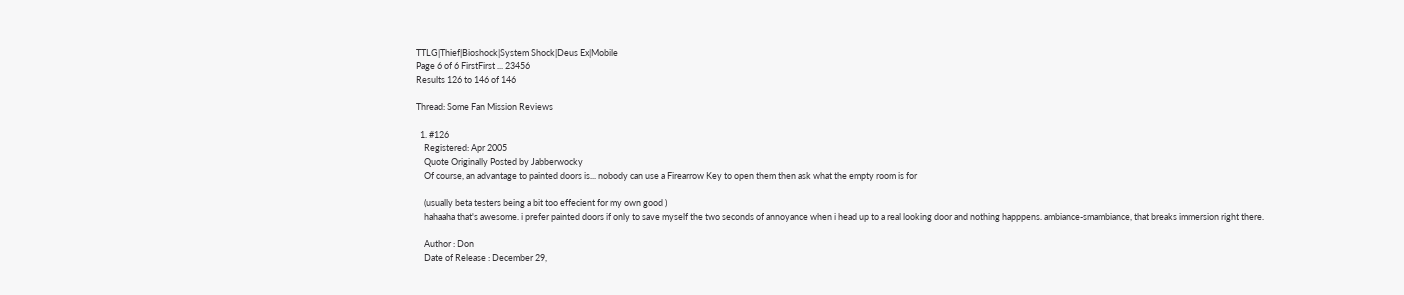TTLG|Thief|Bioshock|System Shock|Deus Ex|Mobile
Page 6 of 6 FirstFirst ... 23456
Results 126 to 146 of 146

Thread: Some Fan Mission Reviews

  1. #126
    Registered: Apr 2005
    Quote Originally Posted by Jabberwocky
    Of course, an advantage to painted doors is... nobody can use a Firearrow Key to open them then ask what the empty room is for

    (usually beta testers being a bit too effecient for my own good )
    hahaaha that's awesome. i prefer painted doors if only to save myself the two seconds of annoyance when i head up to a real looking door and nothing happpens. ambiance-smambiance, that breaks immersion right there.

    Author : Don
    Date of Release : December 29,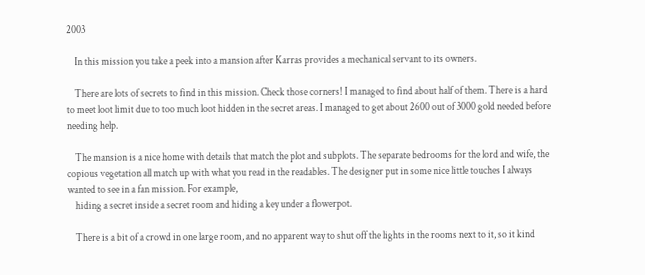2003

    In this mission you take a peek into a mansion after Karras provides a mechanical servant to its owners.

    There are lots of secrets to find in this mission. Check those corners! I managed to find about half of them. There is a hard to meet loot limit due to too much loot hidden in the secret areas. I managed to get about 2600 out of 3000 gold needed before needing help.

    The mansion is a nice home with details that match the plot and subplots. The separate bedrooms for the lord and wife, the copious vegetation all match up with what you read in the readables. The designer put in some nice little touches I always wanted to see in a fan mission. For example,
    hiding a secret inside a secret room and hiding a key under a flowerpot.

    There is a bit of a crowd in one large room, and no apparent way to shut off the lights in the rooms next to it, so it kind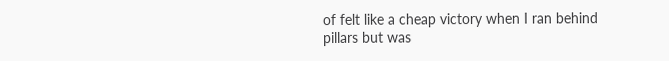of felt like a cheap victory when I ran behind pillars but was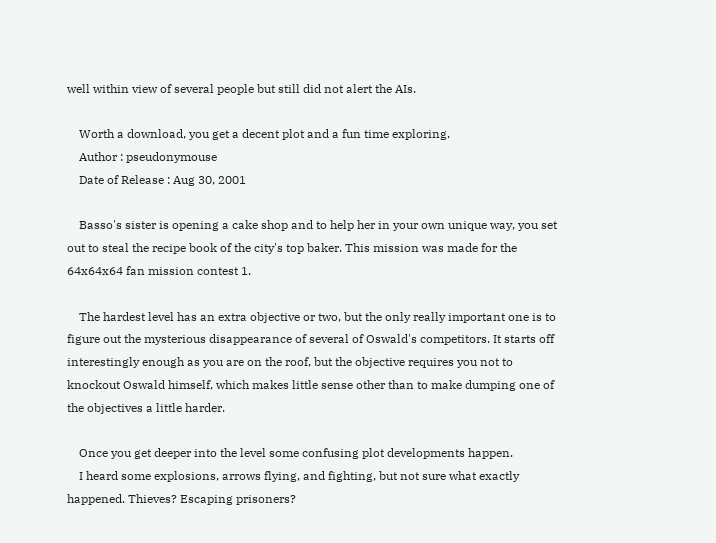well within view of several people but still did not alert the AIs.

    Worth a download, you get a decent plot and a fun time exploring.
    Author : pseudonymouse
    Date of Release : Aug 30, 2001

    Basso's sister is opening a cake shop and to help her in your own unique way, you set out to steal the recipe book of the city's top baker. This mission was made for the 64x64x64 fan mission contest 1.

    The hardest level has an extra objective or two, but the only really important one is to figure out the mysterious disappearance of several of Oswald's competitors. It starts off interestingly enough as you are on the roof, but the objective requires you not to knockout Oswald himself, which makes little sense other than to make dumping one of the objectives a little harder.

    Once you get deeper into the level some confusing plot developments happen.
    I heard some explosions, arrows flying, and fighting, but not sure what exactly happened. Thieves? Escaping prisoners?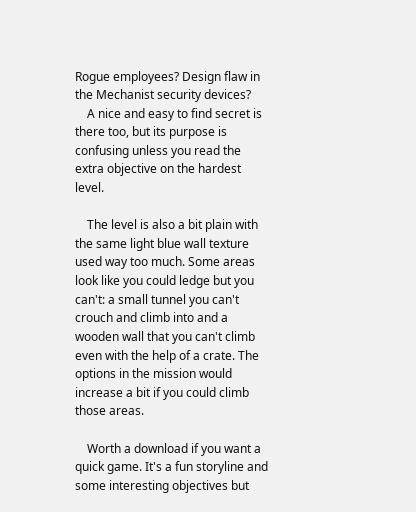Rogue employees? Design flaw in the Mechanist security devices?
    A nice and easy to find secret is there too, but its purpose is confusing unless you read the extra objective on the hardest level.

    The level is also a bit plain with the same light blue wall texture used way too much. Some areas look like you could ledge but you can't: a small tunnel you can't crouch and climb into and a wooden wall that you can't climb even with the help of a crate. The options in the mission would increase a bit if you could climb those areas.

    Worth a download if you want a quick game. It's a fun storyline and some interesting objectives but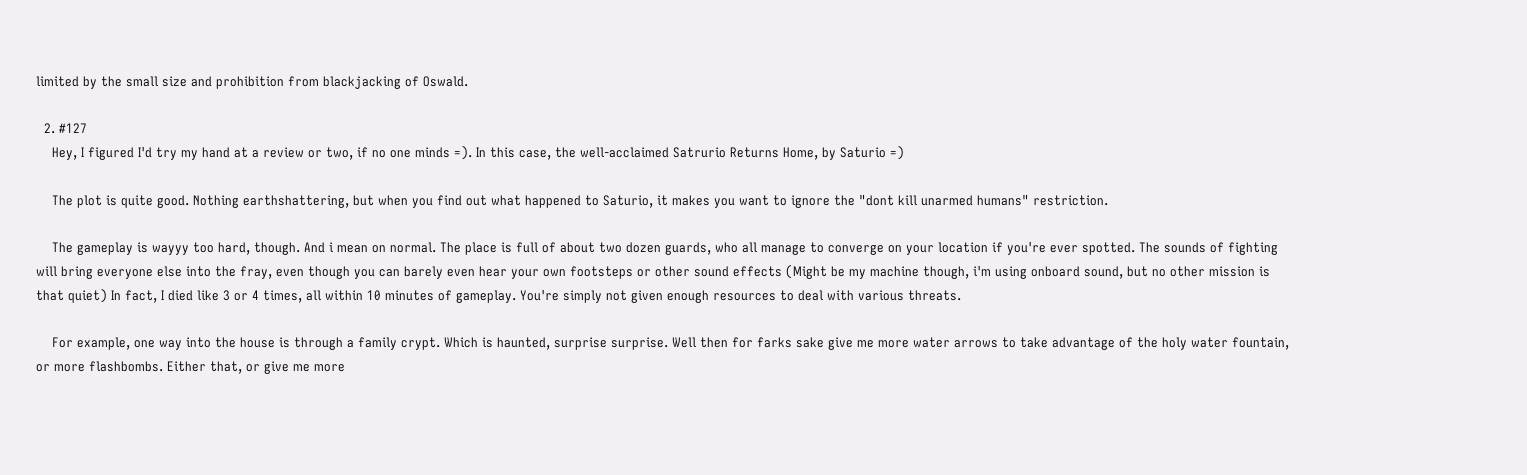limited by the small size and prohibition from blackjacking of Oswald.

  2. #127
    Hey, I figured I'd try my hand at a review or two, if no one minds =). In this case, the well-acclaimed Satrurio Returns Home, by Saturio =)

    The plot is quite good. Nothing earthshattering, but when you find out what happened to Saturio, it makes you want to ignore the "dont kill unarmed humans" restriction.

    The gameplay is wayyy too hard, though. And i mean on normal. The place is full of about two dozen guards, who all manage to converge on your location if you're ever spotted. The sounds of fighting will bring everyone else into the fray, even though you can barely even hear your own footsteps or other sound effects (Might be my machine though, i'm using onboard sound, but no other mission is that quiet) In fact, I died like 3 or 4 times, all within 10 minutes of gameplay. You're simply not given enough resources to deal with various threats.

    For example, one way into the house is through a family crypt. Which is haunted, surprise surprise. Well then for farks sake give me more water arrows to take advantage of the holy water fountain, or more flashbombs. Either that, or give me more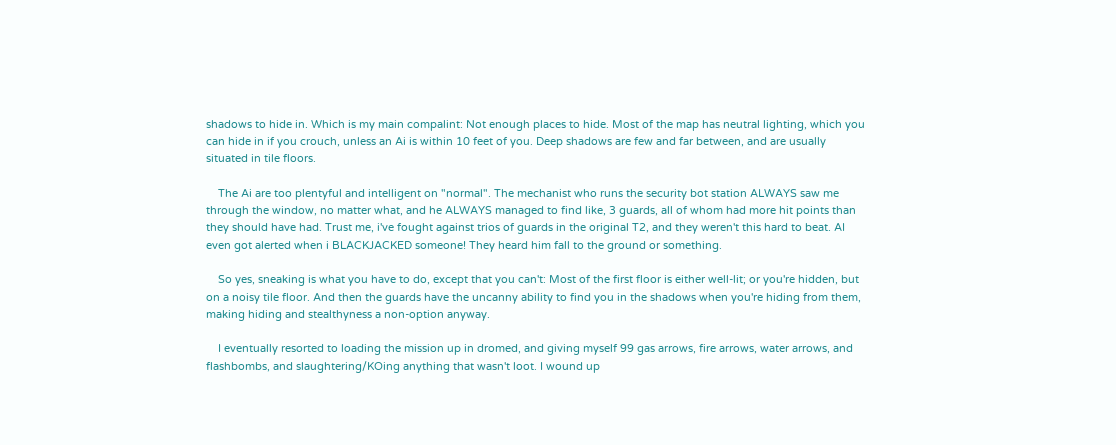shadows to hide in. Which is my main compalint: Not enough places to hide. Most of the map has neutral lighting, which you can hide in if you crouch, unless an Ai is within 10 feet of you. Deep shadows are few and far between, and are usually situated in tile floors.

    The Ai are too plentyful and intelligent on "normal". The mechanist who runs the security bot station ALWAYS saw me through the window, no matter what, and he ALWAYS managed to find like, 3 guards, all of whom had more hit points than they should have had. Trust me, i've fought against trios of guards in the original T2, and they weren't this hard to beat. AI even got alerted when i BLACKJACKED someone! They heard him fall to the ground or something.

    So yes, sneaking is what you have to do, except that you can't: Most of the first floor is either well-lit; or you're hidden, but on a noisy tile floor. And then the guards have the uncanny ability to find you in the shadows when you're hiding from them, making hiding and stealthyness a non-option anyway.

    I eventually resorted to loading the mission up in dromed, and giving myself 99 gas arrows, fire arrows, water arrows, and flashbombs, and slaughtering/KOing anything that wasn't loot. I wound up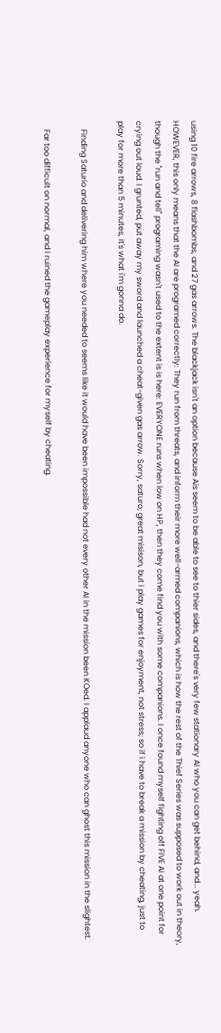using 10 fire arrows, 8 flashbombs, and 27 gas arrows. The blackjack isn't an option because Ais seem to be able to see to thier sides, and there's very few stationary AI who you can get behind, and... yeah. HOWEVER, this only means that the AI are programed correctly: They run from threats, and inform their more well-armed companions, which is how the rest of the Thief Series was supposed to work out in theory, though the "run and tell" programing wasn't used to the extent is is here: EVERYONE runs when low on HP, then they come find you with some companions. I once found myself fighting off FIVE AI at one point for crying out loud. I grunted, put away my sword and launched a cheat-given gas arrow. Sorry, saturo; great misison, but i play games for enjoyment, not stress; so if i have to break a mission by cheating, just to play for more than 5 minutes, it's what i'm gonna do.

    Finding Saturio and delivering him where you needed to seems like it would have been impossible had not every other AI in the mission been KOed. I applaud anyone who can ghost this mission in the slightest.

    Far too difficult on normal, and I ruined the gameplay experience for myself by cheating.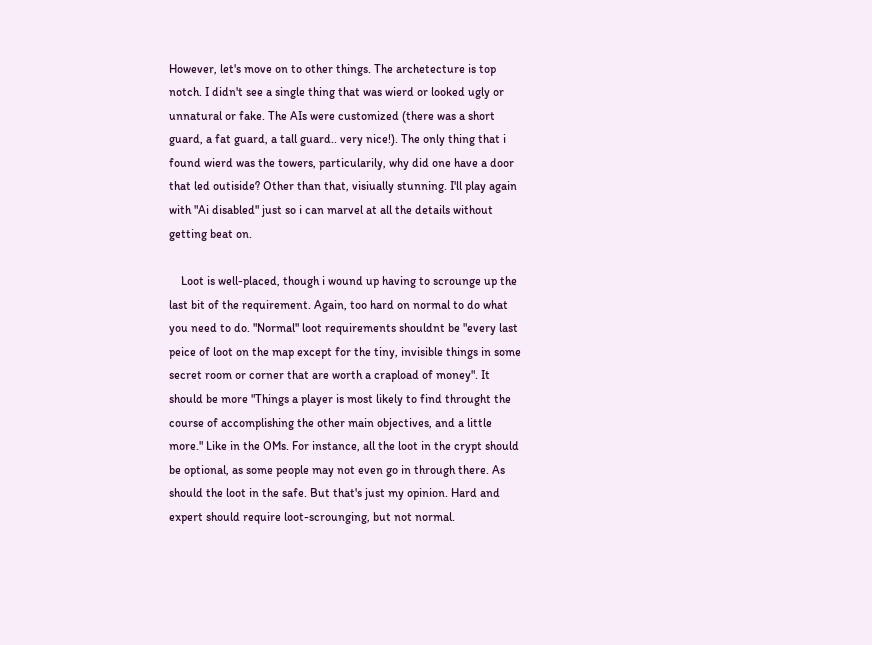However, let's move on to other things. The archetecture is top notch. I didn't see a single thing that was wierd or looked ugly or unnatural or fake. The AIs were customized (there was a short guard, a fat guard, a tall guard.. very nice!). The only thing that i found wierd was the towers, particularily, why did one have a door that led outiside? Other than that, visiually stunning. I'll play again with "Ai disabled" just so i can marvel at all the details without getting beat on.

    Loot is well-placed, though i wound up having to scrounge up the last bit of the requirement. Again, too hard on normal to do what you need to do. "Normal" loot requirements shouldnt be "every last peice of loot on the map except for the tiny, invisible things in some secret room or corner that are worth a crapload of money". It should be more "Things a player is most likely to find throught the course of accomplishing the other main objectives, and a little more." Like in the OMs. For instance, all the loot in the crypt should be optional, as some people may not even go in through there. As should the loot in the safe. But that's just my opinion. Hard and expert should require loot-scrounging, but not normal.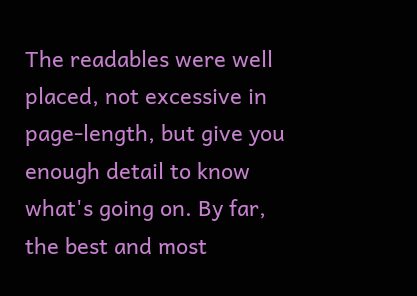The readables were well placed, not excessive in page-length, but give you enough detail to know what's going on. By far, the best and most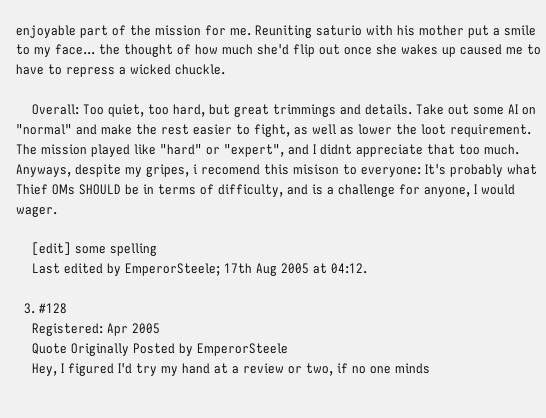enjoyable part of the mission for me. Reuniting saturio with his mother put a smile to my face... the thought of how much she'd flip out once she wakes up caused me to have to repress a wicked chuckle.

    Overall: Too quiet, too hard, but great trimmings and details. Take out some AI on "normal" and make the rest easier to fight, as well as lower the loot requirement. The mission played like "hard" or "expert", and I didnt appreciate that too much. Anyways, despite my gripes, i recomend this misison to everyone: It's probably what Thief OMs SHOULD be in terms of difficulty, and is a challenge for anyone, I would wager.

    [edit] some spelling
    Last edited by EmperorSteele; 17th Aug 2005 at 04:12.

  3. #128
    Registered: Apr 2005
    Quote Originally Posted by EmperorSteele
    Hey, I figured I'd try my hand at a review or two, if no one minds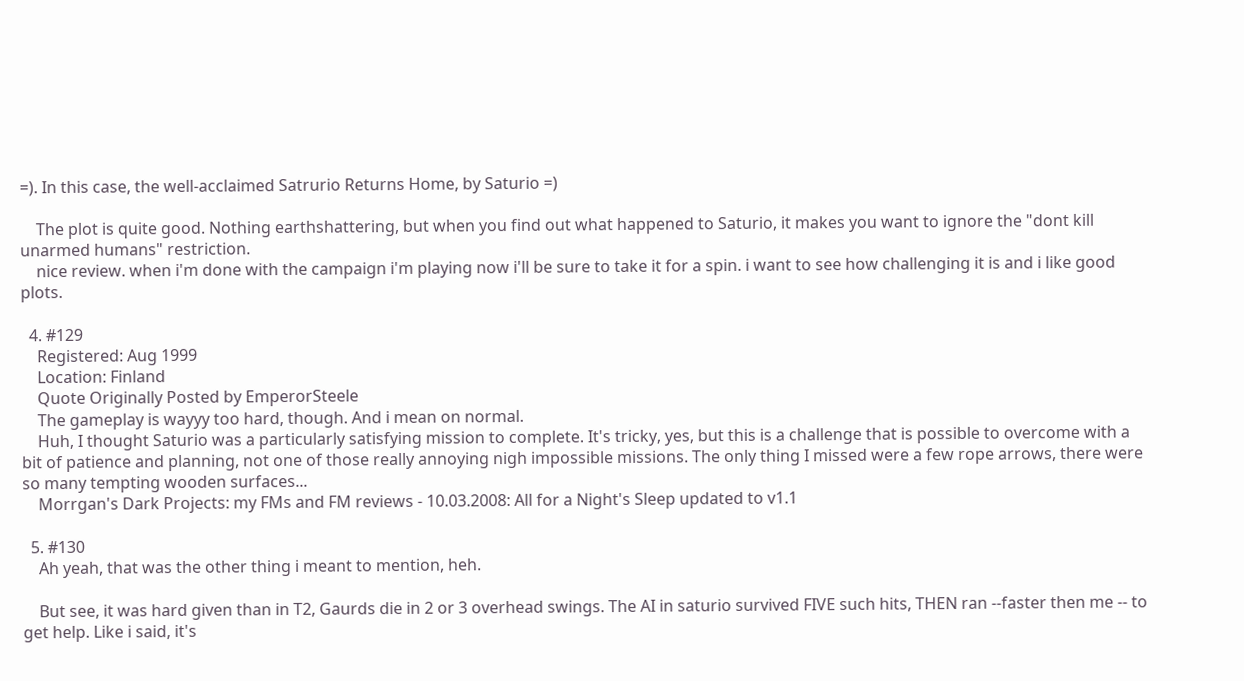=). In this case, the well-acclaimed Satrurio Returns Home, by Saturio =)

    The plot is quite good. Nothing earthshattering, but when you find out what happened to Saturio, it makes you want to ignore the "dont kill unarmed humans" restriction.
    nice review. when i'm done with the campaign i'm playing now i'll be sure to take it for a spin. i want to see how challenging it is and i like good plots.

  4. #129
    Registered: Aug 1999
    Location: Finland
    Quote Originally Posted by EmperorSteele
    The gameplay is wayyy too hard, though. And i mean on normal.
    Huh, I thought Saturio was a particularly satisfying mission to complete. It's tricky, yes, but this is a challenge that is possible to overcome with a bit of patience and planning, not one of those really annoying nigh impossible missions. The only thing I missed were a few rope arrows, there were so many tempting wooden surfaces...
    Morrgan's Dark Projects: my FMs and FM reviews - 10.03.2008: All for a Night's Sleep updated to v1.1

  5. #130
    Ah yeah, that was the other thing i meant to mention, heh.

    But see, it was hard given than in T2, Gaurds die in 2 or 3 overhead swings. The AI in saturio survived FIVE such hits, THEN ran --faster then me -- to get help. Like i said, it's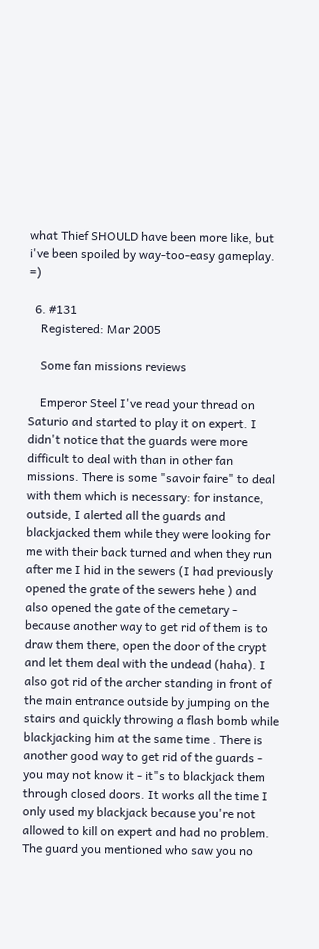what Thief SHOULD have been more like, but i've been spoiled by way-too-easy gameplay. =)

  6. #131
    Registered: Mar 2005

    Some fan missions reviews

    Emperor Steel I've read your thread on Saturio and started to play it on expert. I didn't notice that the guards were more difficult to deal with than in other fan missions. There is some "savoir faire" to deal with them which is necessary: for instance, outside, I alerted all the guards and blackjacked them while they were looking for me with their back turned and when they run after me I hid in the sewers (I had previously opened the grate of the sewers hehe ) and also opened the gate of the cemetary - because another way to get rid of them is to draw them there, open the door of the crypt and let them deal with the undead (haha). I also got rid of the archer standing in front of the main entrance outside by jumping on the stairs and quickly throwing a flash bomb while blackjacking him at the same time . There is another good way to get rid of the guards - you may not know it - it"s to blackjack them through closed doors. It works all the time I only used my blackjack because you're not allowed to kill on expert and had no problem. The guard you mentioned who saw you no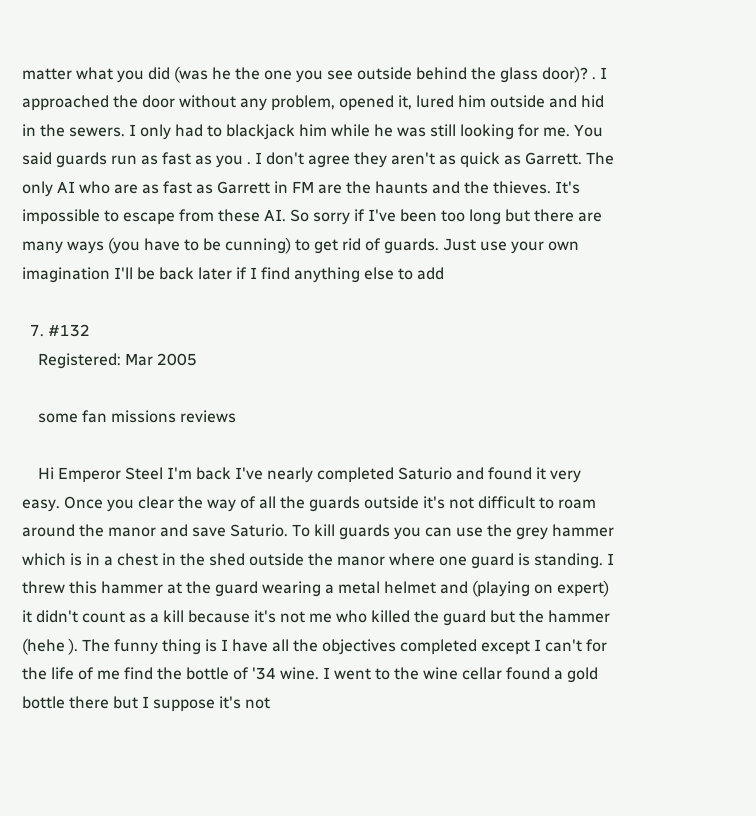matter what you did (was he the one you see outside behind the glass door)? . I approached the door without any problem, opened it, lured him outside and hid in the sewers. I only had to blackjack him while he was still looking for me. You said guards run as fast as you . I don't agree they aren't as quick as Garrett. The only AI who are as fast as Garrett in FM are the haunts and the thieves. It's impossible to escape from these AI. So sorry if I've been too long but there are many ways (you have to be cunning) to get rid of guards. Just use your own imagination I'll be back later if I find anything else to add

  7. #132
    Registered: Mar 2005

    some fan missions reviews

    Hi Emperor Steel I'm back I've nearly completed Saturio and found it very easy. Once you clear the way of all the guards outside it's not difficult to roam around the manor and save Saturio. To kill guards you can use the grey hammer which is in a chest in the shed outside the manor where one guard is standing. I threw this hammer at the guard wearing a metal helmet and (playing on expert) it didn't count as a kill because it's not me who killed the guard but the hammer (hehe ). The funny thing is I have all the objectives completed except I can't for the life of me find the bottle of '34 wine. I went to the wine cellar found a gold bottle there but I suppose it's not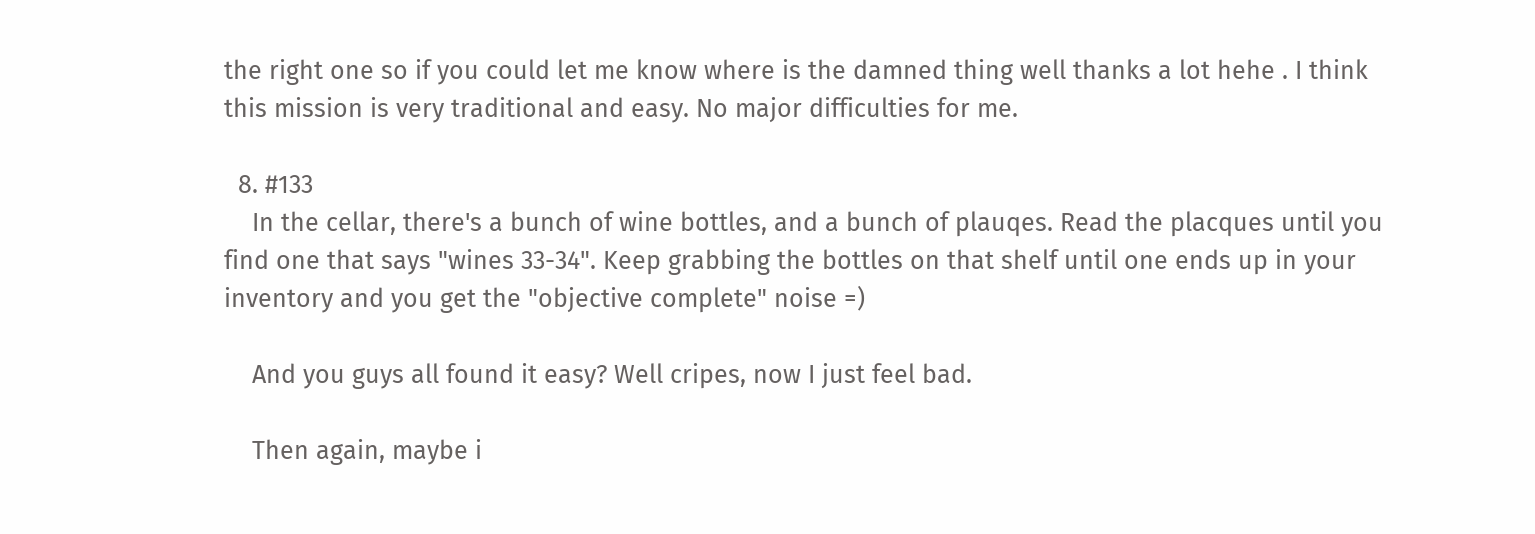the right one so if you could let me know where is the damned thing well thanks a lot hehe . I think this mission is very traditional and easy. No major difficulties for me.

  8. #133
    In the cellar, there's a bunch of wine bottles, and a bunch of plauqes. Read the placques until you find one that says "wines 33-34". Keep grabbing the bottles on that shelf until one ends up in your inventory and you get the "objective complete" noise =)

    And you guys all found it easy? Well cripes, now I just feel bad.

    Then again, maybe i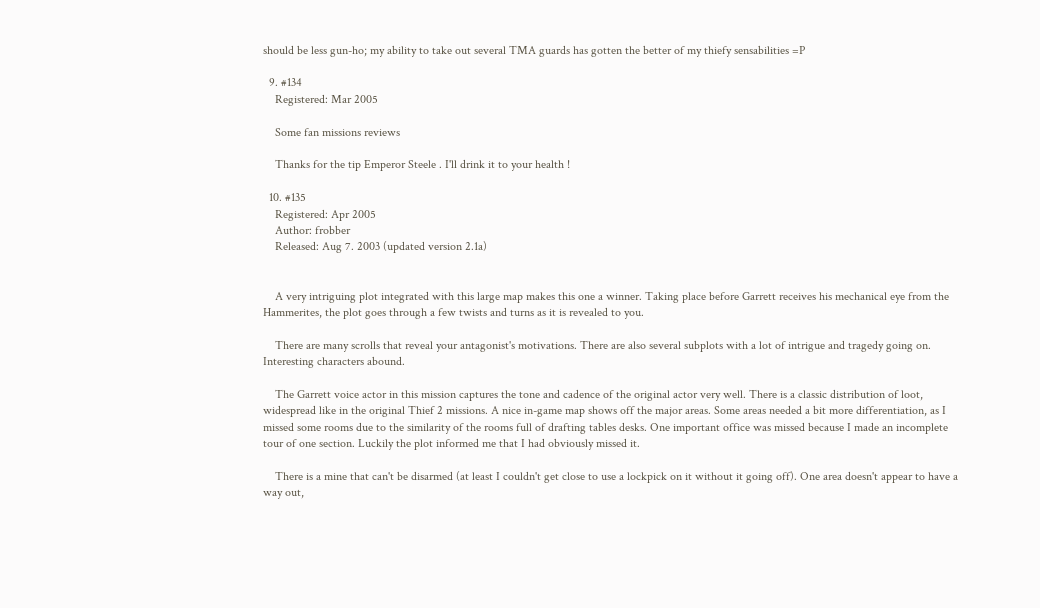should be less gun-ho; my ability to take out several TMA guards has gotten the better of my thiefy sensabilities =P

  9. #134
    Registered: Mar 2005

    Some fan missions reviews

    Thanks for the tip Emperor Steele . I'll drink it to your health !

  10. #135
    Registered: Apr 2005
    Author: frobber
    Released: Aug 7. 2003 (updated version 2.1a)


    A very intriguing plot integrated with this large map makes this one a winner. Taking place before Garrett receives his mechanical eye from the Hammerites, the plot goes through a few twists and turns as it is revealed to you.

    There are many scrolls that reveal your antagonist's motivations. There are also several subplots with a lot of intrigue and tragedy going on. Interesting characters abound.

    The Garrett voice actor in this mission captures the tone and cadence of the original actor very well. There is a classic distribution of loot, widespread like in the original Thief 2 missions. A nice in-game map shows off the major areas. Some areas needed a bit more differentiation, as I missed some rooms due to the similarity of the rooms full of drafting tables desks. One important office was missed because I made an incomplete tour of one section. Luckily the plot informed me that I had obviously missed it.

    There is a mine that can't be disarmed (at least I couldn't get close to use a lockpick on it without it going off). One area doesn't appear to have a way out,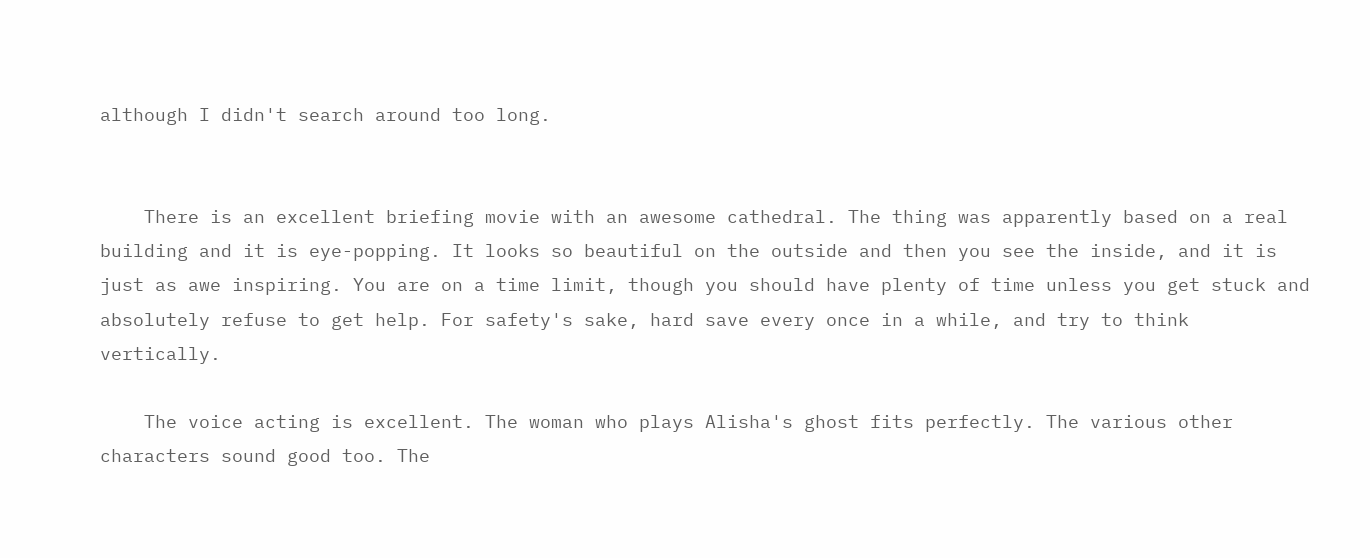although I didn't search around too long.


    There is an excellent briefing movie with an awesome cathedral. The thing was apparently based on a real building and it is eye-popping. It looks so beautiful on the outside and then you see the inside, and it is just as awe inspiring. You are on a time limit, though you should have plenty of time unless you get stuck and absolutely refuse to get help. For safety's sake, hard save every once in a while, and try to think vertically.

    The voice acting is excellent. The woman who plays Alisha's ghost fits perfectly. The various other characters sound good too. The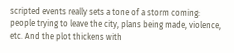scripted events really sets a tone of a storm coming: people trying to leave the city, plans being made, violence, etc. And the plot thickens with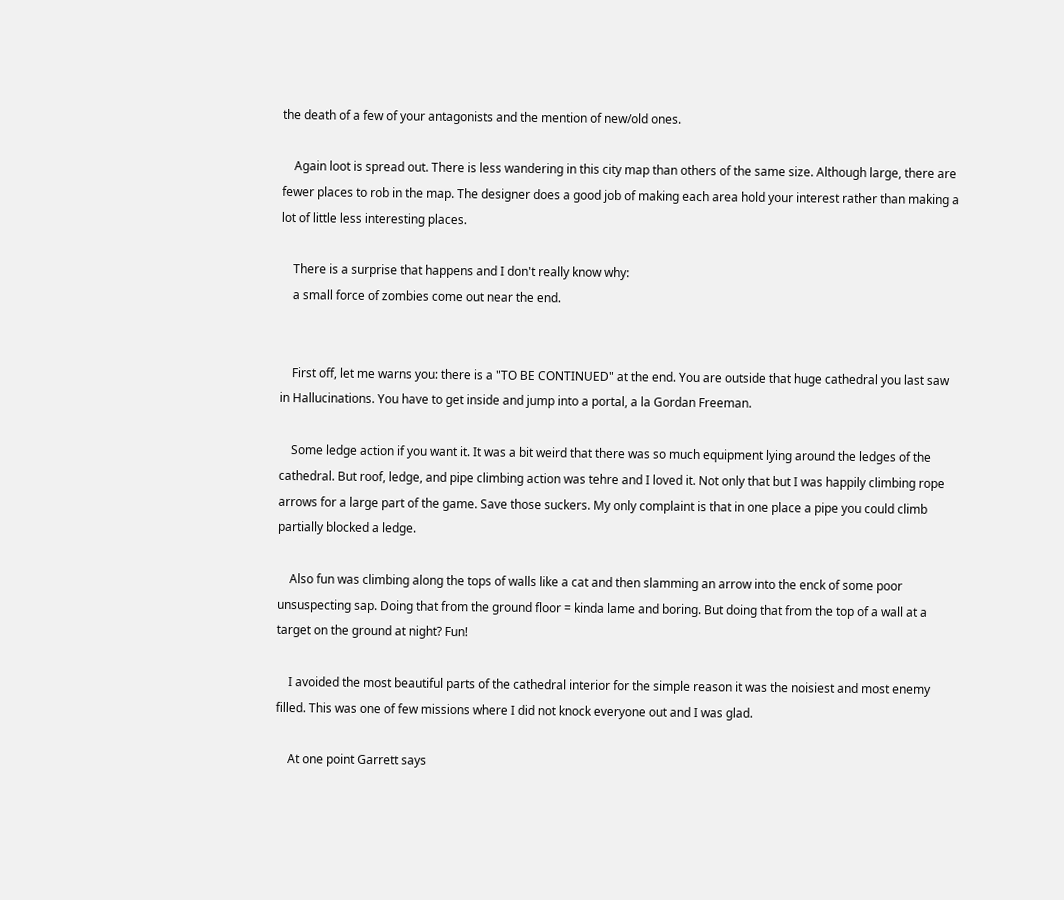the death of a few of your antagonists and the mention of new/old ones.

    Again loot is spread out. There is less wandering in this city map than others of the same size. Although large, there are fewer places to rob in the map. The designer does a good job of making each area hold your interest rather than making a lot of little less interesting places.

    There is a surprise that happens and I don't really know why:
    a small force of zombies come out near the end.


    First off, let me warns you: there is a "TO BE CONTINUED" at the end. You are outside that huge cathedral you last saw in Hallucinations. You have to get inside and jump into a portal, a la Gordan Freeman.

    Some ledge action if you want it. It was a bit weird that there was so much equipment lying around the ledges of the cathedral. But roof, ledge, and pipe climbing action was tehre and I loved it. Not only that but I was happily climbing rope arrows for a large part of the game. Save those suckers. My only complaint is that in one place a pipe you could climb partially blocked a ledge.

    Also fun was climbing along the tops of walls like a cat and then slamming an arrow into the enck of some poor unsuspecting sap. Doing that from the ground floor = kinda lame and boring. But doing that from the top of a wall at a target on the ground at night? Fun!

    I avoided the most beautiful parts of the cathedral interior for the simple reason it was the noisiest and most enemy filled. This was one of few missions where I did not knock everyone out and I was glad.

    At one point Garrett says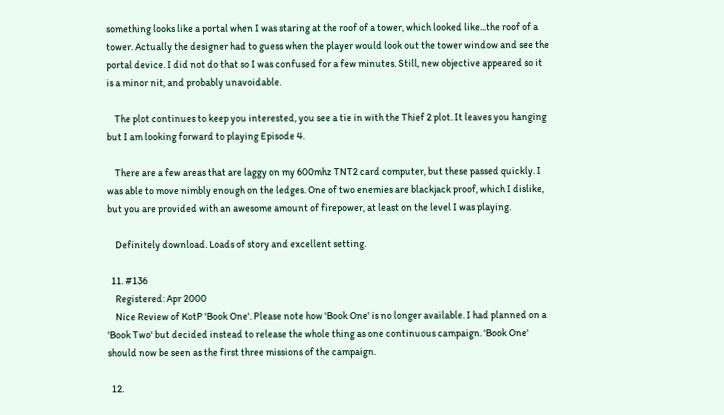something looks like a portal when I was staring at the roof of a tower, which looked like...the roof of a tower. Actually the designer had to guess when the player would look out the tower window and see the portal device. I did not do that so I was confused for a few minutes. Still, new objective appeared so it is a minor nit, and probably unavoidable.

    The plot continues to keep you interested, you see a tie in with the Thief 2 plot. It leaves you hanging but I am looking forward to playing Episode 4.

    There are a few areas that are laggy on my 600mhz TNT2 card computer, but these passed quickly. I was able to move nimbly enough on the ledges. One of two enemies are blackjack proof, which I dislike, but you are provided with an awesome amount of firepower, at least on the level I was playing.

    Definitely download. Loads of story and excellent setting.

  11. #136
    Registered: Apr 2000
    Nice Review of KotP 'Book One'. Please note how 'Book One' is no longer available. I had planned on a 'Book Two' but decided instead to release the whole thing as one continuous campaign. 'Book One' should now be seen as the first three missions of the campaign.

  12.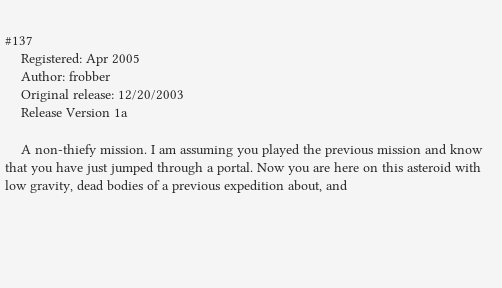#137
    Registered: Apr 2005
    Author: frobber
    Original release: 12/20/2003
    Release Version 1a

    A non-thiefy mission. I am assuming you played the previous mission and know that you have just jumped through a portal. Now you are here on this asteroid with low gravity, dead bodies of a previous expedition about, and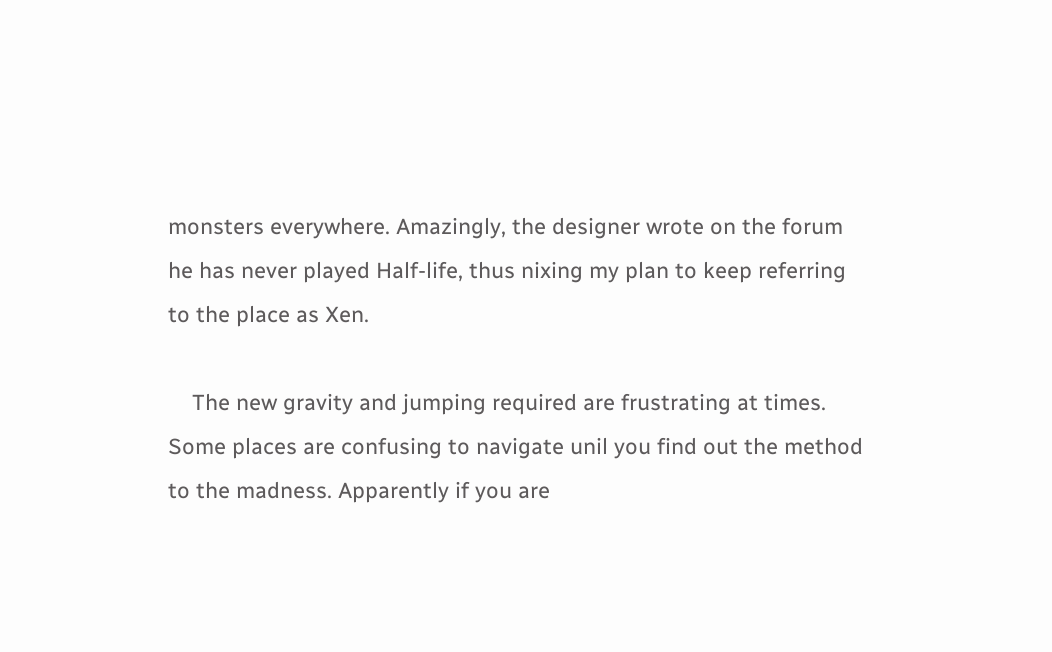monsters everywhere. Amazingly, the designer wrote on the forum he has never played Half-life, thus nixing my plan to keep referring to the place as Xen.

    The new gravity and jumping required are frustrating at times. Some places are confusing to navigate unil you find out the method to the madness. Apparently if you are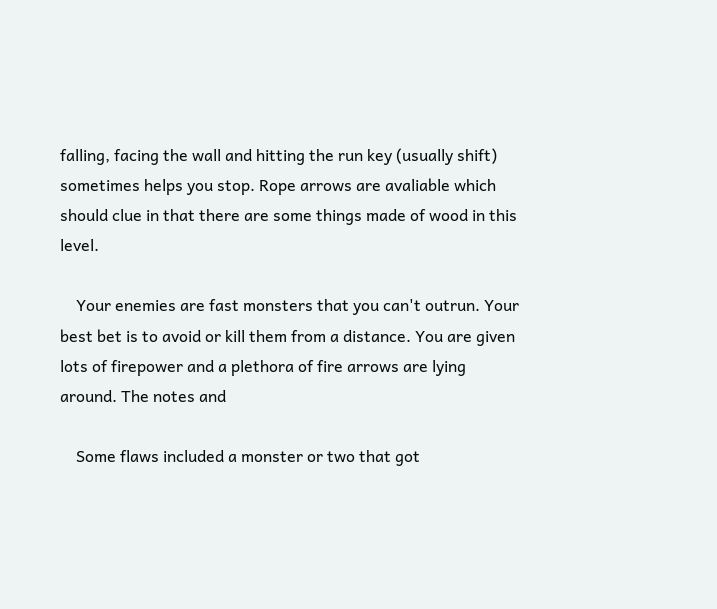falling, facing the wall and hitting the run key (usually shift) sometimes helps you stop. Rope arrows are avaliable which should clue in that there are some things made of wood in this level.

    Your enemies are fast monsters that you can't outrun. Your best bet is to avoid or kill them from a distance. You are given lots of firepower and a plethora of fire arrows are lying around. The notes and

    Some flaws included a monster or two that got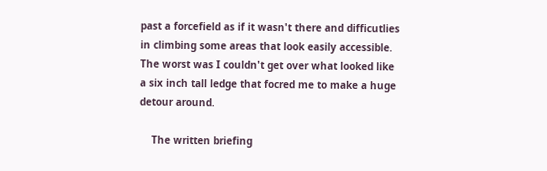past a forcefield as if it wasn't there and difficutlies in climbing some areas that look easily accessible. The worst was I couldn't get over what looked like a six inch tall ledge that focred me to make a huge detour around.

    The written briefing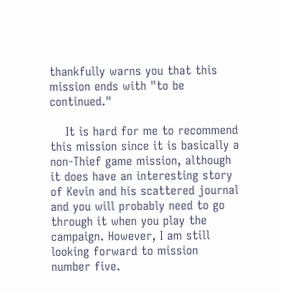thankfully warns you that this mission ends with "to be continued."

    It is hard for me to recommend this mission since it is basically a non-Thief game mission, although it does have an interesting story of Kevin and his scattered journal and you will probably need to go through it when you play the campaign. However, I am still looking forward to mission number five.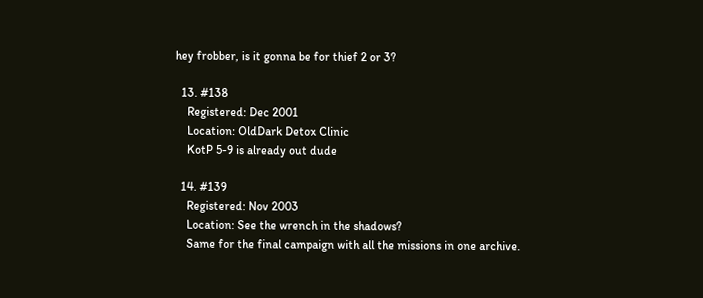hey frobber, is it gonna be for thief 2 or 3?

  13. #138
    Registered: Dec 2001
    Location: OldDark Detox Clinic
    KotP 5-9 is already out dude

  14. #139
    Registered: Nov 2003
    Location: See the wrench in the shadows?
    Same for the final campaign with all the missions in one archive.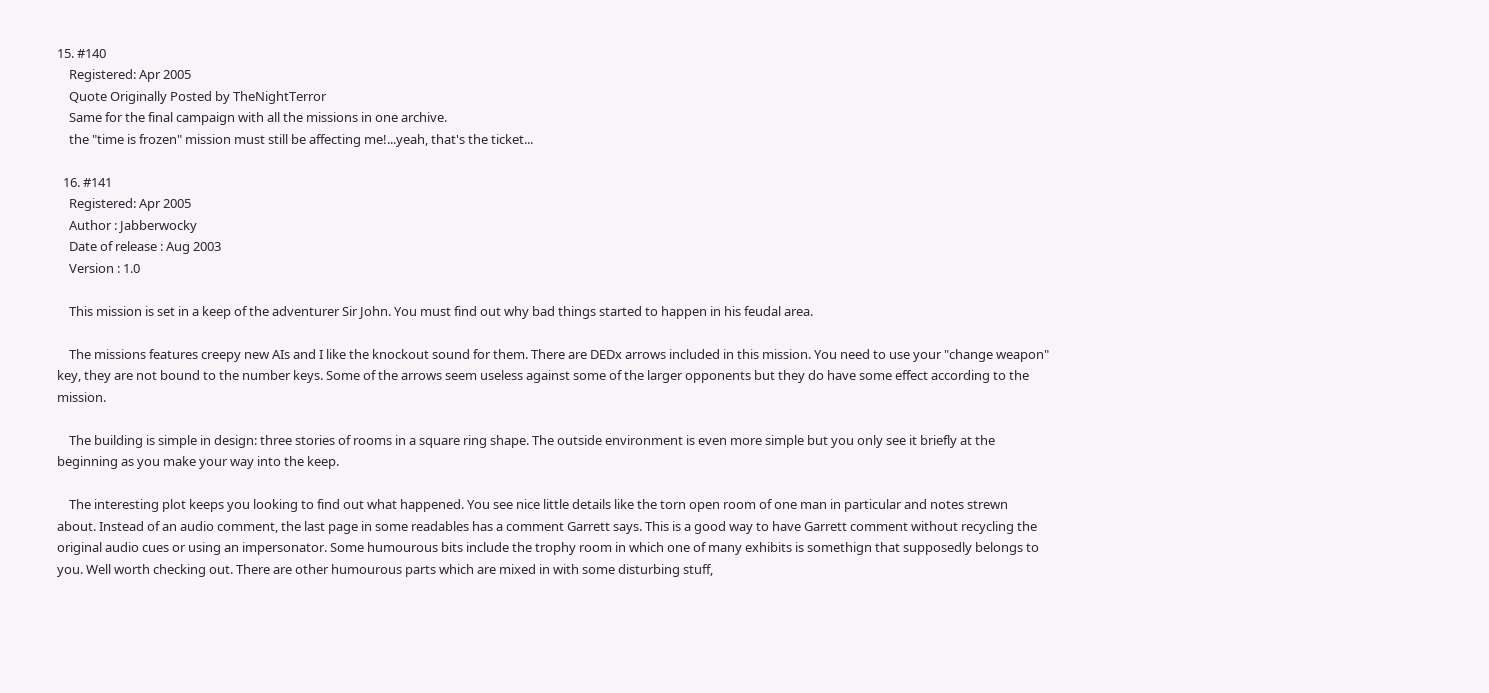15. #140
    Registered: Apr 2005
    Quote Originally Posted by TheNightTerror
    Same for the final campaign with all the missions in one archive.
    the "time is frozen" mission must still be affecting me!...yeah, that's the ticket...

  16. #141
    Registered: Apr 2005
    Author : Jabberwocky
    Date of release : Aug 2003
    Version : 1.0

    This mission is set in a keep of the adventurer Sir John. You must find out why bad things started to happen in his feudal area.

    The missions features creepy new AIs and I like the knockout sound for them. There are DEDx arrows included in this mission. You need to use your "change weapon" key, they are not bound to the number keys. Some of the arrows seem useless against some of the larger opponents but they do have some effect according to the mission.

    The building is simple in design: three stories of rooms in a square ring shape. The outside environment is even more simple but you only see it briefly at the beginning as you make your way into the keep.

    The interesting plot keeps you looking to find out what happened. You see nice little details like the torn open room of one man in particular and notes strewn about. Instead of an audio comment, the last page in some readables has a comment Garrett says. This is a good way to have Garrett comment without recycling the original audio cues or using an impersonator. Some humourous bits include the trophy room in which one of many exhibits is somethign that supposedly belongs to you. Well worth checking out. There are other humourous parts which are mixed in with some disturbing stuff,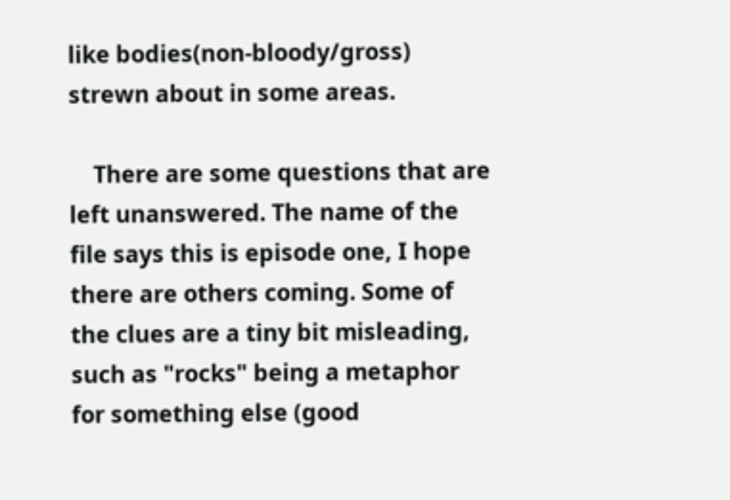like bodies(non-bloody/gross) strewn about in some areas.

    There are some questions that are left unanswered. The name of the file says this is episode one, I hope there are others coming. Some of the clues are a tiny bit misleading, such as "rocks" being a metaphor for something else (good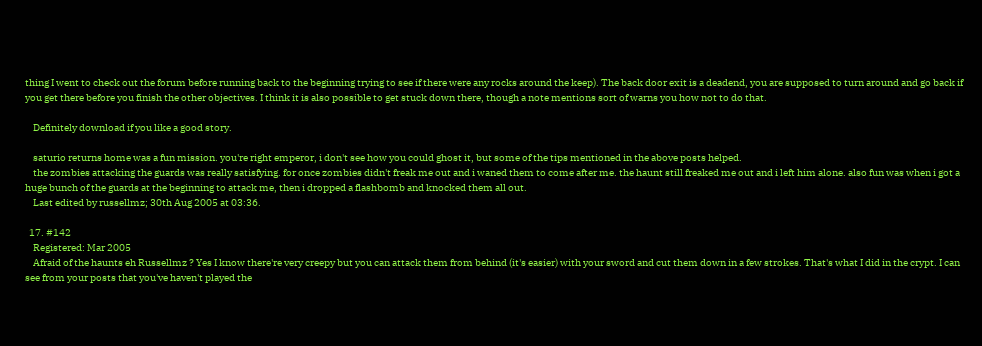thing I went to check out the forum before running back to the beginning trying to see if there were any rocks around the keep). The back door exit is a deadend, you are supposed to turn around and go back if you get there before you finish the other objectives. I think it is also possible to get stuck down there, though a note mentions sort of warns you how not to do that.

    Definitely download if you like a good story.

    saturio returns home was a fun mission. you're right emperor, i don't see how you could ghost it, but some of the tips mentioned in the above posts helped.
    the zombies attacking the guards was really satisfying. for once zombies didn't freak me out and i waned them to come after me. the haunt still freaked me out and i left him alone. also fun was when i got a huge bunch of the guards at the beginning to attack me, then i dropped a flashbomb and knocked them all out.
    Last edited by russellmz; 30th Aug 2005 at 03:36.

  17. #142
    Registered: Mar 2005
    Afraid of the haunts eh Russellmz ? Yes I know there're very creepy but you can attack them from behind (it's easier) with your sword and cut them down in a few strokes. That's what I did in the crypt. I can see from your posts that you've haven't played the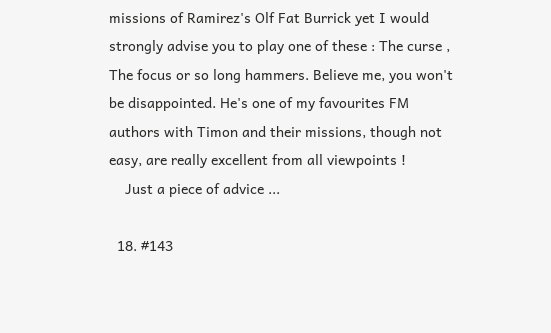missions of Ramirez's Olf Fat Burrick yet I would strongly advise you to play one of these : The curse , The focus or so long hammers. Believe me, you won't be disappointed. He's one of my favourites FM authors with Timon and their missions, though not easy, are really excellent from all viewpoints !
    Just a piece of advice ...

  18. #143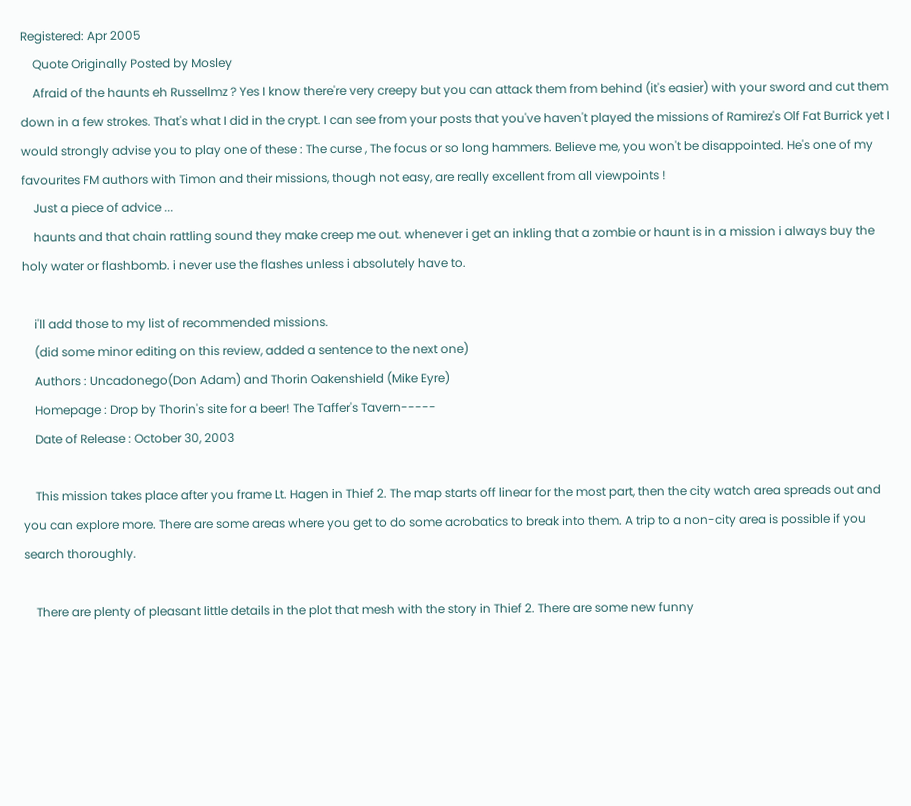Registered: Apr 2005
    Quote Originally Posted by Mosley
    Afraid of the haunts eh Russellmz ? Yes I know there're very creepy but you can attack them from behind (it's easier) with your sword and cut them down in a few strokes. That's what I did in the crypt. I can see from your posts that you've haven't played the missions of Ramirez's Olf Fat Burrick yet I would strongly advise you to play one of these : The curse , The focus or so long hammers. Believe me, you won't be disappointed. He's one of my favourites FM authors with Timon and their missions, though not easy, are really excellent from all viewpoints !
    Just a piece of advice ...
    haunts and that chain rattling sound they make creep me out. whenever i get an inkling that a zombie or haunt is in a mission i always buy the holy water or flashbomb. i never use the flashes unless i absolutely have to.

    i'll add those to my list of recommended missions.
    (did some minor editing on this review, added a sentence to the next one)
    Authors : Uncadonego(Don Adam) and Thorin Oakenshield (Mike Eyre)
    Homepage : Drop by Thorin's site for a beer! The Taffer's Tavern-----
    Date of Release : October 30, 2003

    This mission takes place after you frame Lt. Hagen in Thief 2. The map starts off linear for the most part, then the city watch area spreads out and you can explore more. There are some areas where you get to do some acrobatics to break into them. A trip to a non-city area is possible if you search thoroughly.

    There are plenty of pleasant little details in the plot that mesh with the story in Thief 2. There are some new funny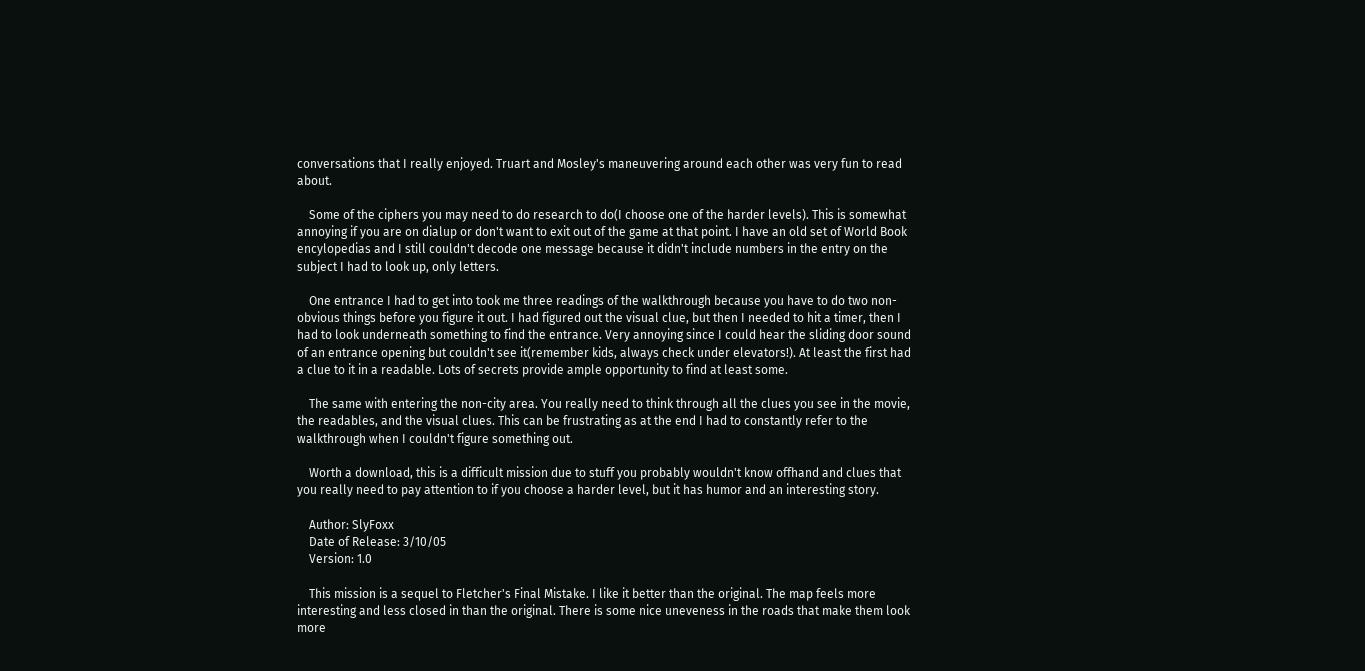conversations that I really enjoyed. Truart and Mosley's maneuvering around each other was very fun to read about.

    Some of the ciphers you may need to do research to do(I choose one of the harder levels). This is somewhat annoying if you are on dialup or don't want to exit out of the game at that point. I have an old set of World Book encylopedias and I still couldn't decode one message because it didn't include numbers in the entry on the subject I had to look up, only letters.

    One entrance I had to get into took me three readings of the walkthrough because you have to do two non-obvious things before you figure it out. I had figured out the visual clue, but then I needed to hit a timer, then I had to look underneath something to find the entrance. Very annoying since I could hear the sliding door sound of an entrance opening but couldn't see it(remember kids, always check under elevators!). At least the first had a clue to it in a readable. Lots of secrets provide ample opportunity to find at least some.

    The same with entering the non-city area. You really need to think through all the clues you see in the movie, the readables, and the visual clues. This can be frustrating as at the end I had to constantly refer to the walkthrough when I couldn't figure something out.

    Worth a download, this is a difficult mission due to stuff you probably wouldn't know offhand and clues that you really need to pay attention to if you choose a harder level, but it has humor and an interesting story.

    Author: SlyFoxx
    Date of Release: 3/10/05
    Version: 1.0

    This mission is a sequel to Fletcher's Final Mistake. I like it better than the original. The map feels more interesting and less closed in than the original. There is some nice uneveness in the roads that make them look more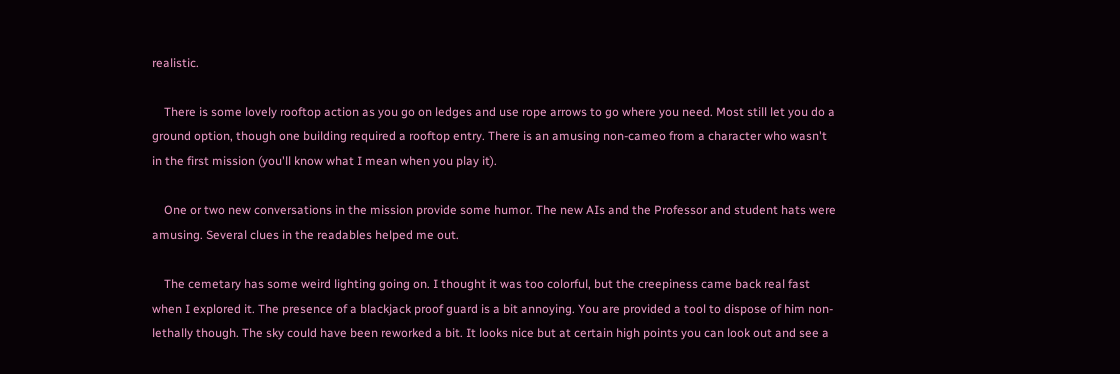realistic.

    There is some lovely rooftop action as you go on ledges and use rope arrows to go where you need. Most still let you do a ground option, though one building required a rooftop entry. There is an amusing non-cameo from a character who wasn't in the first mission (you'll know what I mean when you play it).

    One or two new conversations in the mission provide some humor. The new AIs and the Professor and student hats were amusing. Several clues in the readables helped me out.

    The cemetary has some weird lighting going on. I thought it was too colorful, but the creepiness came back real fast when I explored it. The presence of a blackjack proof guard is a bit annoying. You are provided a tool to dispose of him non-lethally though. The sky could have been reworked a bit. It looks nice but at certain high points you can look out and see a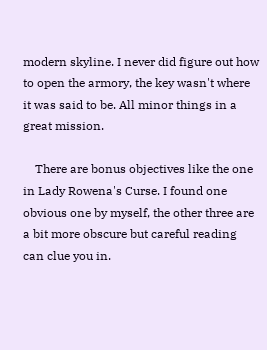modern skyline. I never did figure out how to open the armory, the key wasn't where it was said to be. All minor things in a great mission.

    There are bonus objectives like the one in Lady Rowena's Curse. I found one obvious one by myself, the other three are a bit more obscure but careful reading can clue you in.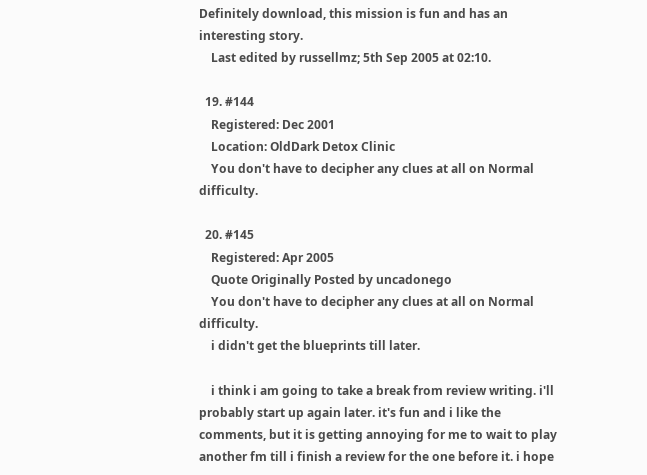Definitely download, this mission is fun and has an interesting story.
    Last edited by russellmz; 5th Sep 2005 at 02:10.

  19. #144
    Registered: Dec 2001
    Location: OldDark Detox Clinic
    You don't have to decipher any clues at all on Normal difficulty.

  20. #145
    Registered: Apr 2005
    Quote Originally Posted by uncadonego
    You don't have to decipher any clues at all on Normal difficulty.
    i didn't get the blueprints till later.

    i think i am going to take a break from review writing. i'll probably start up again later. it's fun and i like the comments, but it is getting annoying for me to wait to play another fm till i finish a review for the one before it. i hope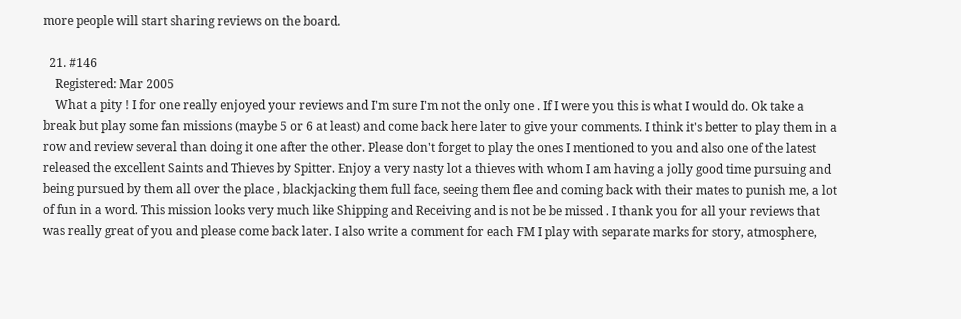more people will start sharing reviews on the board.

  21. #146
    Registered: Mar 2005
    What a pity ! I for one really enjoyed your reviews and I'm sure I'm not the only one . If I were you this is what I would do. Ok take a break but play some fan missions (maybe 5 or 6 at least) and come back here later to give your comments. I think it's better to play them in a row and review several than doing it one after the other. Please don't forget to play the ones I mentioned to you and also one of the latest released the excellent Saints and Thieves by Spitter. Enjoy a very nasty lot a thieves with whom I am having a jolly good time pursuing and being pursued by them all over the place , blackjacking them full face, seeing them flee and coming back with their mates to punish me, a lot of fun in a word. This mission looks very much like Shipping and Receiving and is not be be missed . I thank you for all your reviews that was really great of you and please come back later. I also write a comment for each FM I play with separate marks for story, atmosphere,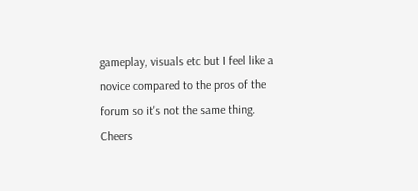gameplay, visuals etc but I feel like a novice compared to the pros of the forum so it's not the same thing. Cheers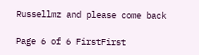Russellmz and please come back

Page 6 of 6 FirstFirst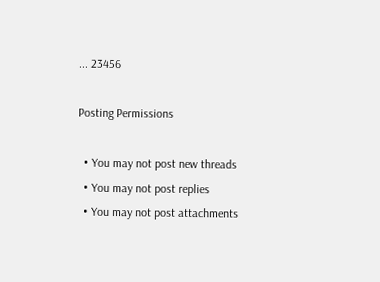... 23456

Posting Permissions

  • You may not post new threads
  • You may not post replies
  • You may not post attachments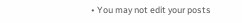• You may not edit your posts